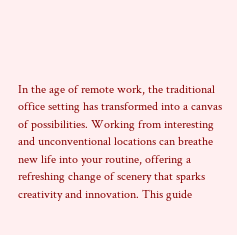In the age of remote work, the traditional office setting has transformed into a canvas of possibilities. Working from interesting and unconventional locations can breathe new life into your routine, offering a refreshing change of scenery that sparks creativity and innovation. This guide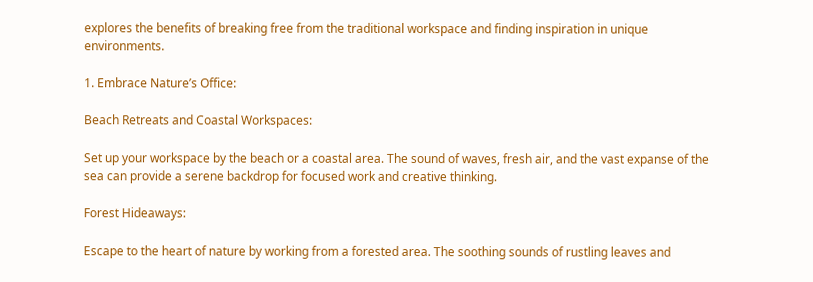explores the benefits of breaking free from the traditional workspace and finding inspiration in unique environments.

1. Embrace Nature’s Office:

Beach Retreats and Coastal Workspaces:

Set up your workspace by the beach or a coastal area. The sound of waves, fresh air, and the vast expanse of the sea can provide a serene backdrop for focused work and creative thinking.

Forest Hideaways:

Escape to the heart of nature by working from a forested area. The soothing sounds of rustling leaves and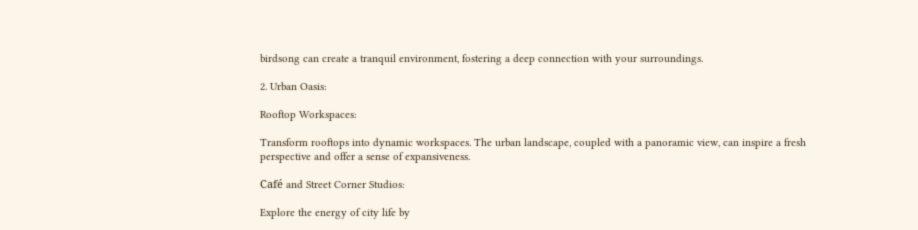birdsong can create a tranquil environment, fostering a deep connection with your surroundings.

2. Urban Oasis:

Rooftop Workspaces:

Transform rooftops into dynamic workspaces. The urban landscape, coupled with a panoramic view, can inspire a fresh perspective and offer a sense of expansiveness.

Café and Street Corner Studios:

Explore the energy of city life by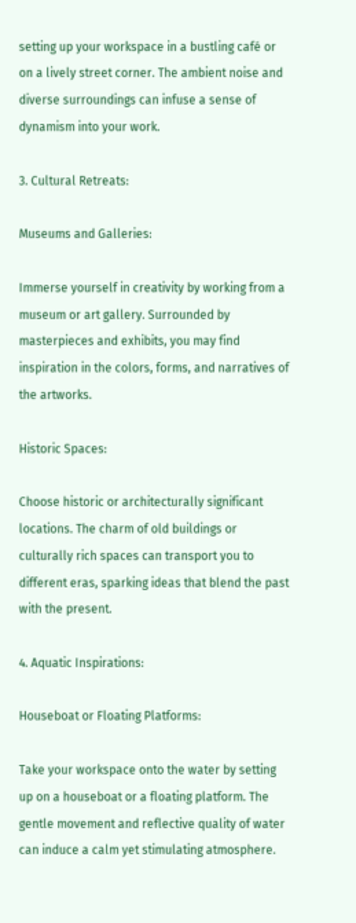setting up your workspace in a bustling café or on a lively street corner. The ambient noise and diverse surroundings can infuse a sense of dynamism into your work.

3. Cultural Retreats:

Museums and Galleries:

Immerse yourself in creativity by working from a museum or art gallery. Surrounded by masterpieces and exhibits, you may find inspiration in the colors, forms, and narratives of the artworks.

Historic Spaces:

Choose historic or architecturally significant locations. The charm of old buildings or culturally rich spaces can transport you to different eras, sparking ideas that blend the past with the present.

4. Aquatic Inspirations:

Houseboat or Floating Platforms:

Take your workspace onto the water by setting up on a houseboat or a floating platform. The gentle movement and reflective quality of water can induce a calm yet stimulating atmosphere.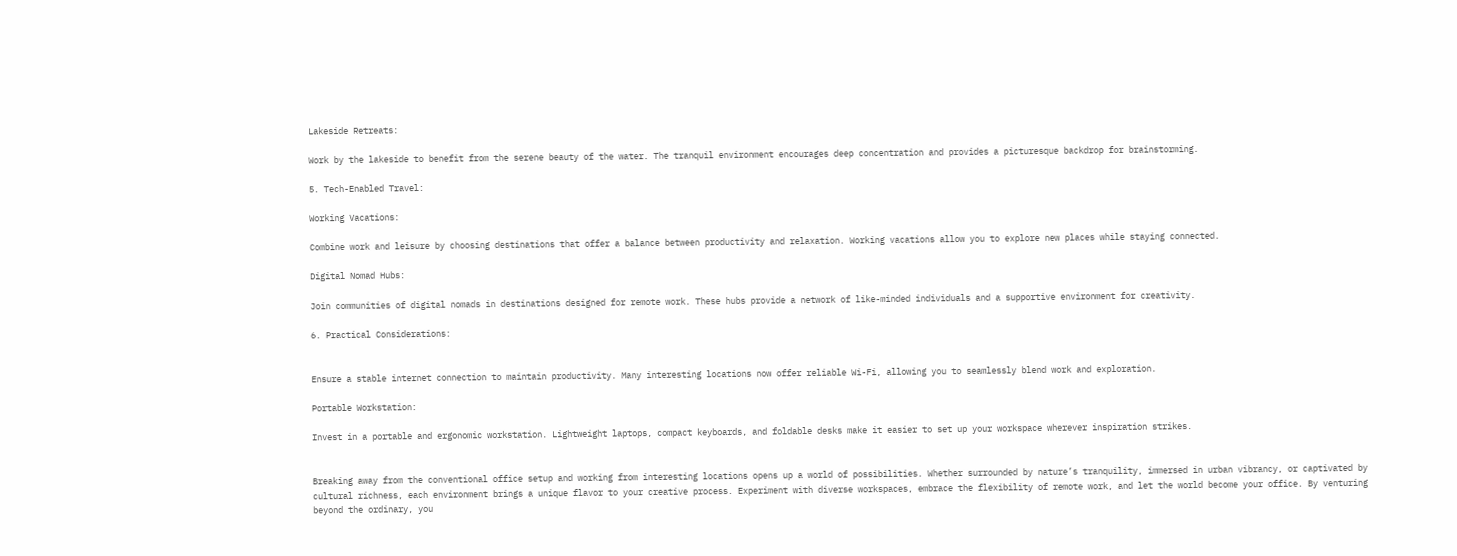Lakeside Retreats:

Work by the lakeside to benefit from the serene beauty of the water. The tranquil environment encourages deep concentration and provides a picturesque backdrop for brainstorming.

5. Tech-Enabled Travel:

Working Vacations:

Combine work and leisure by choosing destinations that offer a balance between productivity and relaxation. Working vacations allow you to explore new places while staying connected.

Digital Nomad Hubs:

Join communities of digital nomads in destinations designed for remote work. These hubs provide a network of like-minded individuals and a supportive environment for creativity.

6. Practical Considerations:


Ensure a stable internet connection to maintain productivity. Many interesting locations now offer reliable Wi-Fi, allowing you to seamlessly blend work and exploration.

Portable Workstation:

Invest in a portable and ergonomic workstation. Lightweight laptops, compact keyboards, and foldable desks make it easier to set up your workspace wherever inspiration strikes.


Breaking away from the conventional office setup and working from interesting locations opens up a world of possibilities. Whether surrounded by nature’s tranquility, immersed in urban vibrancy, or captivated by cultural richness, each environment brings a unique flavor to your creative process. Experiment with diverse workspaces, embrace the flexibility of remote work, and let the world become your office. By venturing beyond the ordinary, you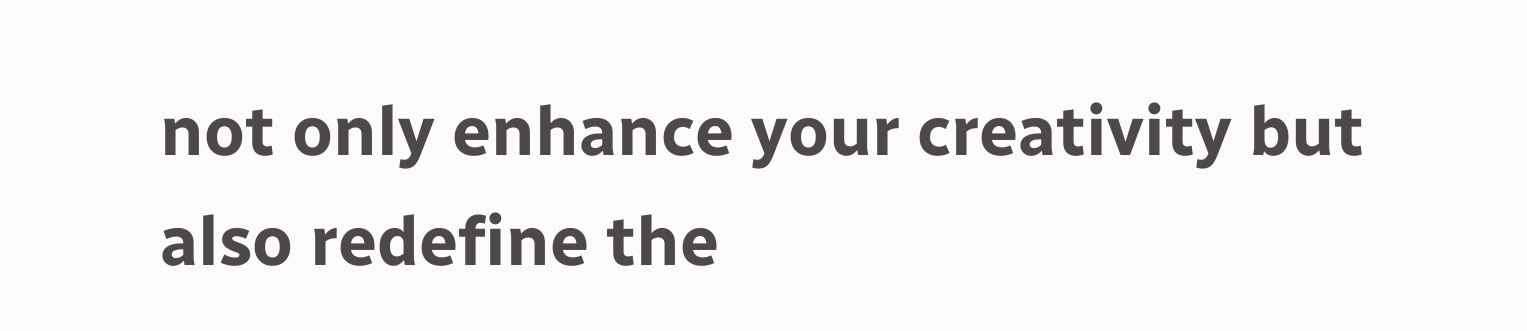not only enhance your creativity but also redefine the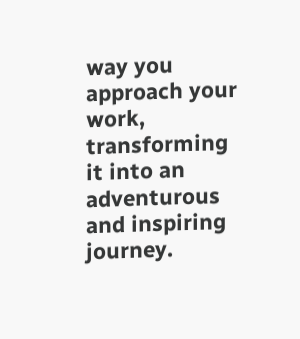way you approach your work, transforming it into an adventurous and inspiring journey.